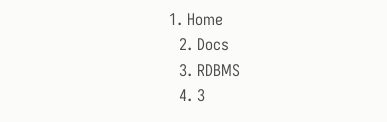1. Home
  2. Docs
  3. RDBMS
  4. 3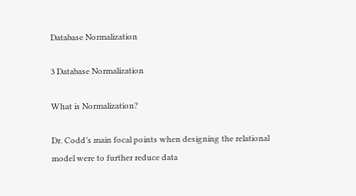Database Normalization

3 Database Normalization

What is Normalization?

Dr. Codd’s main focal points when designing the relational model were to further reduce data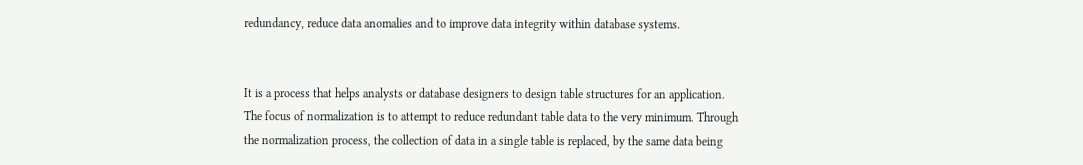redundancy, reduce data anomalies and to improve data integrity within database systems.


It is a process that helps analysts or database designers to design table structures for an application. The focus of normalization is to attempt to reduce redundant table data to the very minimum. Through the normalization process, the collection of data in a single table is replaced, by the same data being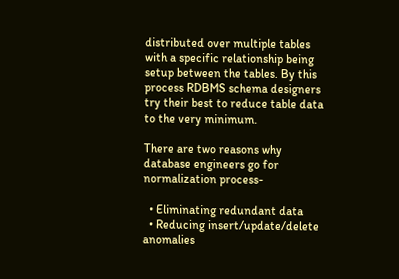distributed over multiple tables with a specific relationship being setup between the tables. By this process RDBMS schema designers try their best to reduce table data to the very minimum.

There are two reasons why database engineers go for normalization process-

  • Eliminating redundant data
  • Reducing insert/update/delete anomalies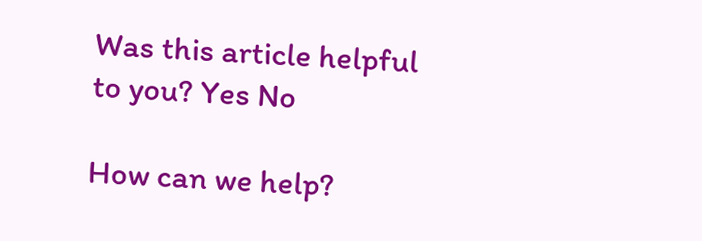Was this article helpful to you? Yes No

How can we help?